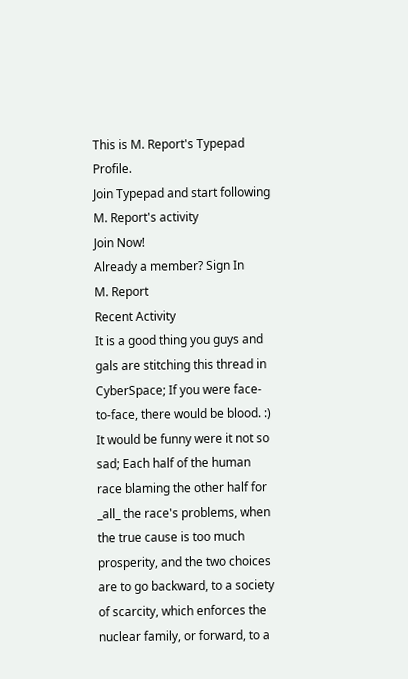This is M. Report's Typepad Profile.
Join Typepad and start following M. Report's activity
Join Now!
Already a member? Sign In
M. Report
Recent Activity
It is a good thing you guys and gals are stitching this thread in CyberSpace; If you were face-to-face, there would be blood. :) It would be funny were it not so sad; Each half of the human race blaming the other half for _all_ the race's problems, when the true cause is too much prosperity, and the two choices are to go backward, to a society of scarcity, which enforces the nuclear family, or forward, to a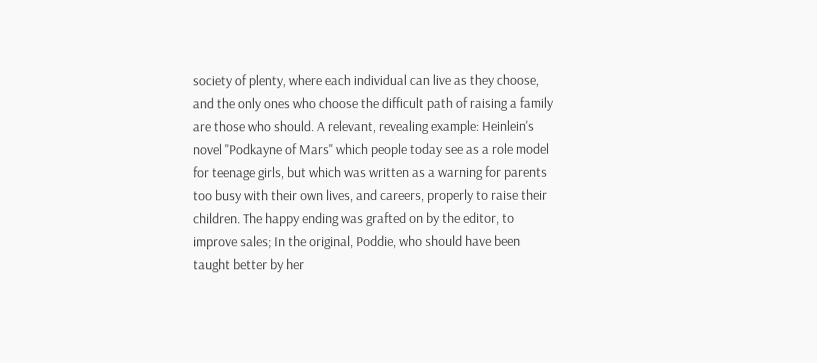society of plenty, where each individual can live as they choose, and the only ones who choose the difficult path of raising a family are those who should. A relevant, revealing example: Heinlein's novel "Podkayne of Mars" which people today see as a role model for teenage girls, but which was written as a warning for parents too busy with their own lives, and careers, properly to raise their children. The happy ending was grafted on by the editor, to improve sales; In the original, Poddie, who should have been taught better by her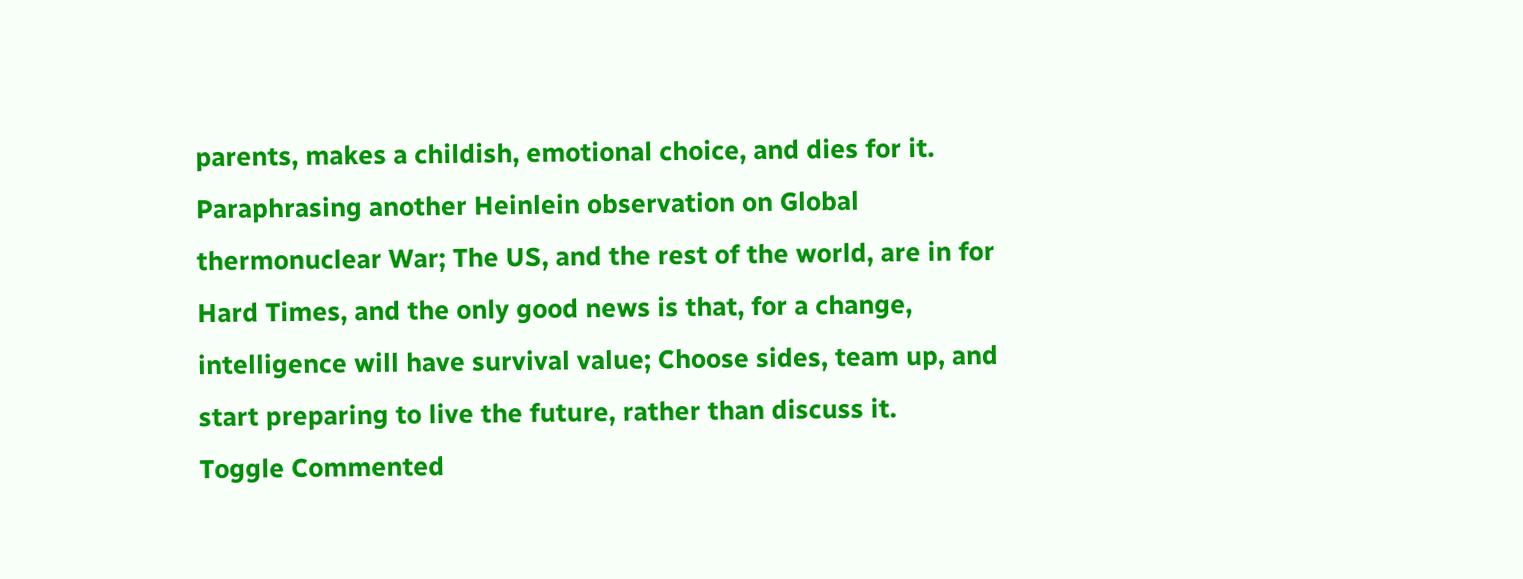parents, makes a childish, emotional choice, and dies for it. Paraphrasing another Heinlein observation on Global thermonuclear War; The US, and the rest of the world, are in for Hard Times, and the only good news is that, for a change, intelligence will have survival value; Choose sides, team up, and start preparing to live the future, rather than discuss it.
Toggle Commented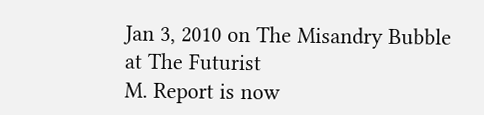Jan 3, 2010 on The Misandry Bubble at The Futurist
M. Report is now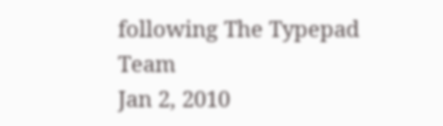following The Typepad Team
Jan 2, 2010